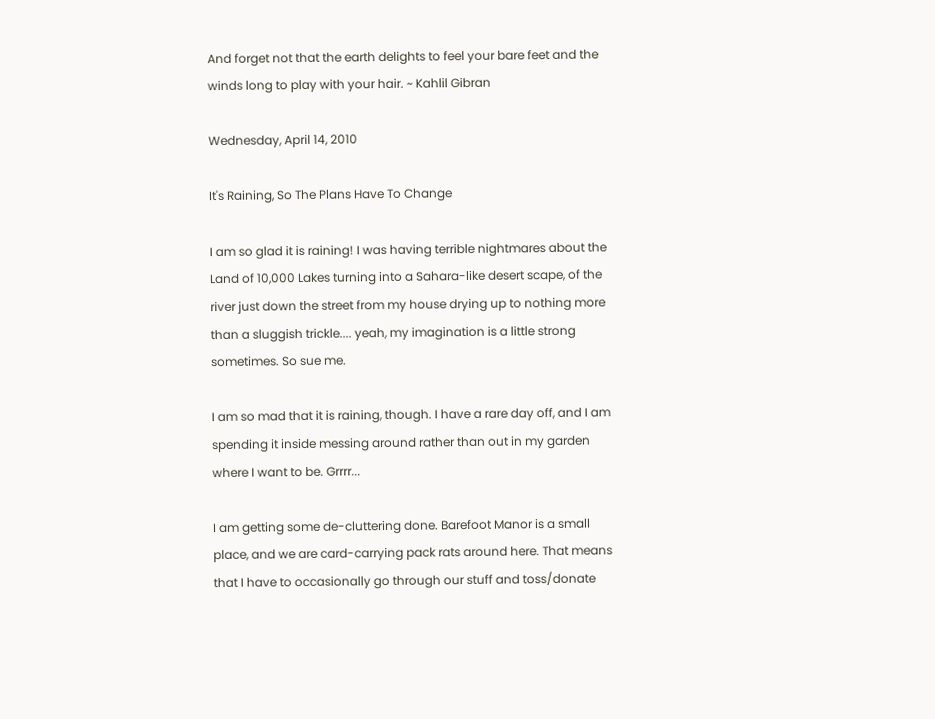And forget not that the earth delights to feel your bare feet and the winds long to play with your hair. ~ Kahlil Gibran

Wednesday, April 14, 2010

It's Raining, So The Plans Have To Change

I am so glad it is raining! I was having terrible nightmares about the Land of 10,000 Lakes turning into a Sahara-like desert scape, of the river just down the street from my house drying up to nothing more than a sluggish trickle.... yeah, my imagination is a little strong sometimes. So sue me.

I am so mad that it is raining, though. I have a rare day off, and I am spending it inside messing around rather than out in my garden where I want to be. Grrrr...

I am getting some de-cluttering done. Barefoot Manor is a small place, and we are card-carrying pack rats around here. That means that I have to occasionally go through our stuff and toss/donate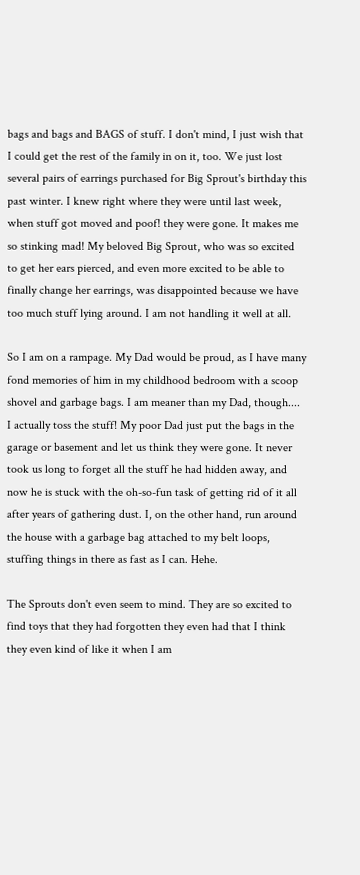bags and bags and BAGS of stuff. I don't mind, I just wish that I could get the rest of the family in on it, too. We just lost several pairs of earrings purchased for Big Sprout's birthday this past winter. I knew right where they were until last week, when stuff got moved and poof! they were gone. It makes me so stinking mad! My beloved Big Sprout, who was so excited to get her ears pierced, and even more excited to be able to finally change her earrings, was disappointed because we have too much stuff lying around. I am not handling it well at all.

So I am on a rampage. My Dad would be proud, as I have many fond memories of him in my childhood bedroom with a scoop shovel and garbage bags. I am meaner than my Dad, though.... I actually toss the stuff! My poor Dad just put the bags in the garage or basement and let us think they were gone. It never took us long to forget all the stuff he had hidden away, and now he is stuck with the oh-so-fun task of getting rid of it all after years of gathering dust. I, on the other hand, run around the house with a garbage bag attached to my belt loops, stuffing things in there as fast as I can. Hehe.

The Sprouts don't even seem to mind. They are so excited to find toys that they had forgotten they even had that I think they even kind of like it when I am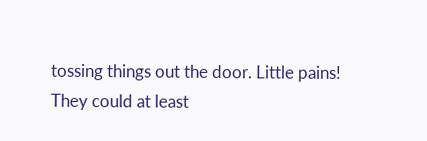tossing things out the door. Little pains! They could at least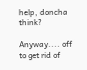help, doncha think?

Anyway.... off to get rid of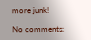more junk!

No comments: